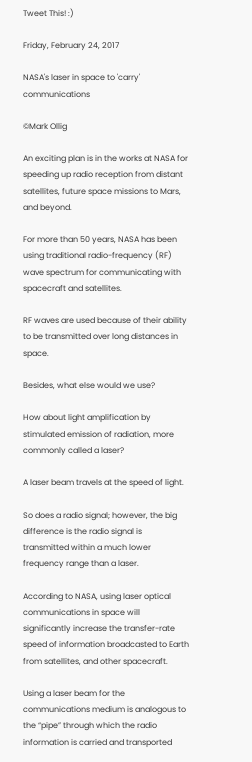Tweet This! :)

Friday, February 24, 2017

NASA's laser in space to 'carry' communications

©Mark Ollig

An exciting plan is in the works at NASA for speeding up radio reception from distant satellites, future space missions to Mars, and beyond.

For more than 50 years, NASA has been using traditional radio-frequency (RF) wave spectrum for communicating with spacecraft and satellites.

RF waves are used because of their ability to be transmitted over long distances in space.

Besides, what else would we use?

How about light amplification by stimulated emission of radiation, more commonly called a laser?

A laser beam travels at the speed of light.

So does a radio signal; however, the big difference is the radio signal is transmitted within a much lower frequency range than a laser.

According to NASA, using laser optical communications in space will significantly increase the transfer-rate speed of information broadcasted to Earth from satellites, and other spacecraft.

Using a laser beam for the communications medium is analogous to the “pipe” through which the radio information is carried and transported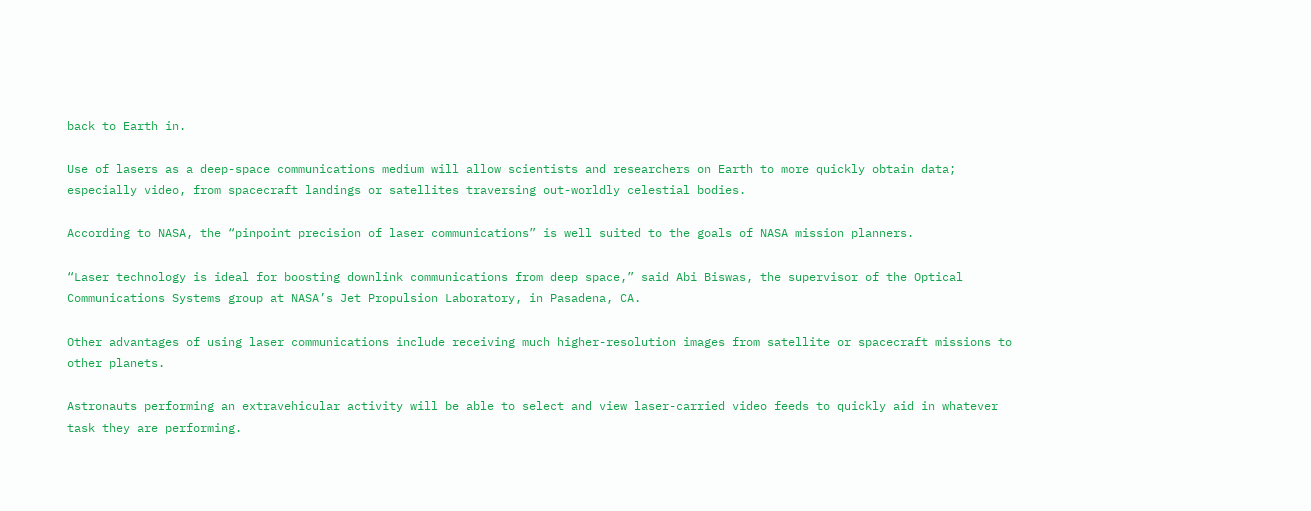back to Earth in.

Use of lasers as a deep-space communications medium will allow scientists and researchers on Earth to more quickly obtain data; especially video, from spacecraft landings or satellites traversing out-worldly celestial bodies.

According to NASA, the “pinpoint precision of laser communications” is well suited to the goals of NASA mission planners.

“Laser technology is ideal for boosting downlink communications from deep space,” said Abi Biswas, the supervisor of the Optical Communications Systems group at NASA’s Jet Propulsion Laboratory, in Pasadena, CA.

Other advantages of using laser communications include receiving much higher-resolution images from satellite or spacecraft missions to other planets.

Astronauts performing an extravehicular activity will be able to select and view laser-carried video feeds to quickly aid in whatever task they are performing.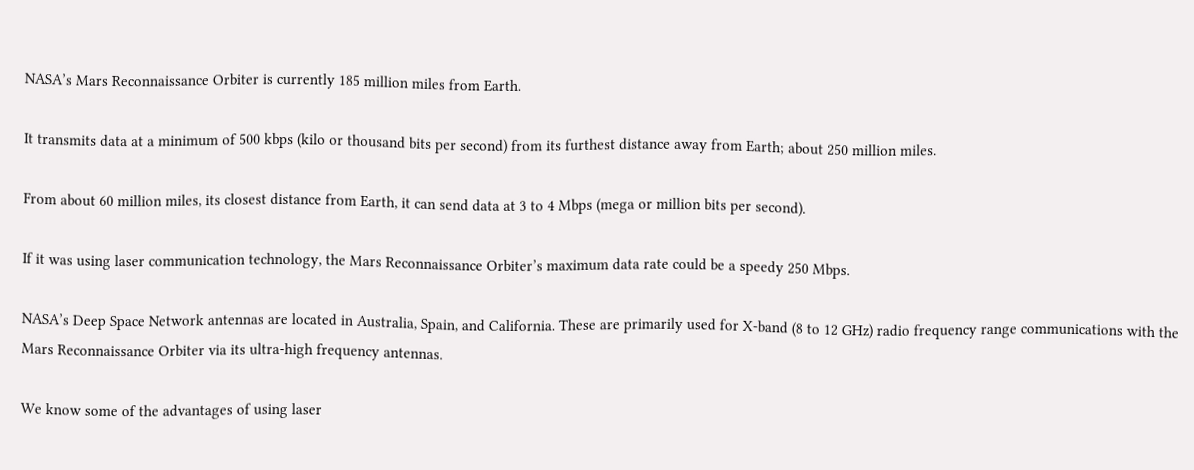NASA’s Mars Reconnaissance Orbiter is currently 185 million miles from Earth.

It transmits data at a minimum of 500 kbps (kilo or thousand bits per second) from its furthest distance away from Earth; about 250 million miles.

From about 60 million miles, its closest distance from Earth, it can send data at 3 to 4 Mbps (mega or million bits per second).

If it was using laser communication technology, the Mars Reconnaissance Orbiter’s maximum data rate could be a speedy 250 Mbps.

NASA’s Deep Space Network antennas are located in Australia, Spain, and California. These are primarily used for X-band (8 to 12 GHz) radio frequency range communications with the Mars Reconnaissance Orbiter via its ultra-high frequency antennas.

We know some of the advantages of using laser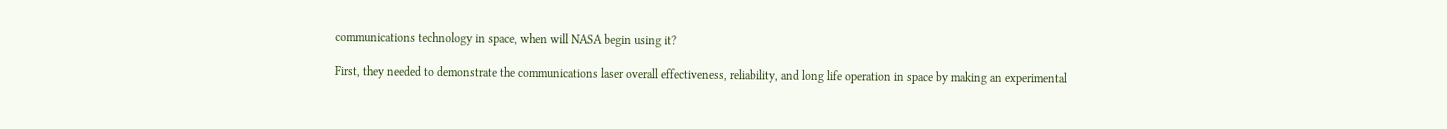communications technology in space, when will NASA begin using it?

First, they needed to demonstrate the communications laser overall effectiveness, reliability, and long life operation in space by making an experimental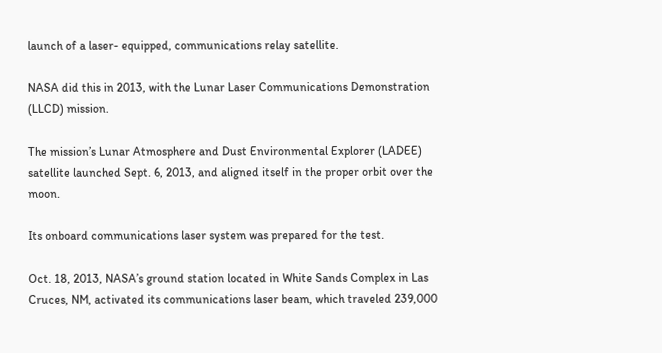launch of a laser- equipped, communications relay satellite.

NASA did this in 2013, with the Lunar Laser Communications Demonstration (LLCD) mission.

The mission’s Lunar Atmosphere and Dust Environmental Explorer (LADEE) satellite launched Sept. 6, 2013, and aligned itself in the proper orbit over the moon.

Its onboard communications laser system was prepared for the test.

Oct. 18, 2013, NASA’s ground station located in White Sands Complex in Las Cruces, NM, activated its communications laser beam, which traveled 239,000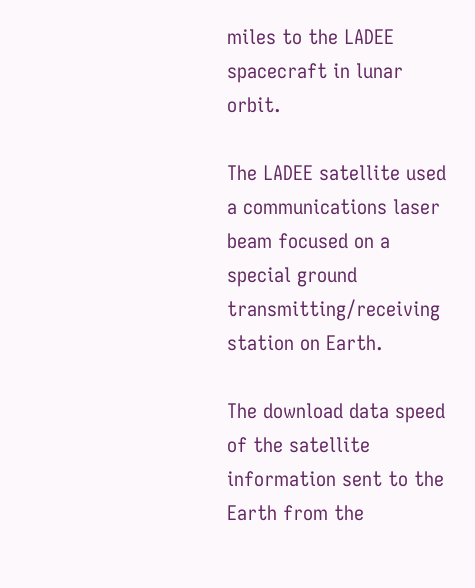miles to the LADEE spacecraft in lunar orbit.

The LADEE satellite used a communications laser beam focused on a special ground transmitting/receiving station on Earth.

The download data speed of the satellite information sent to the Earth from the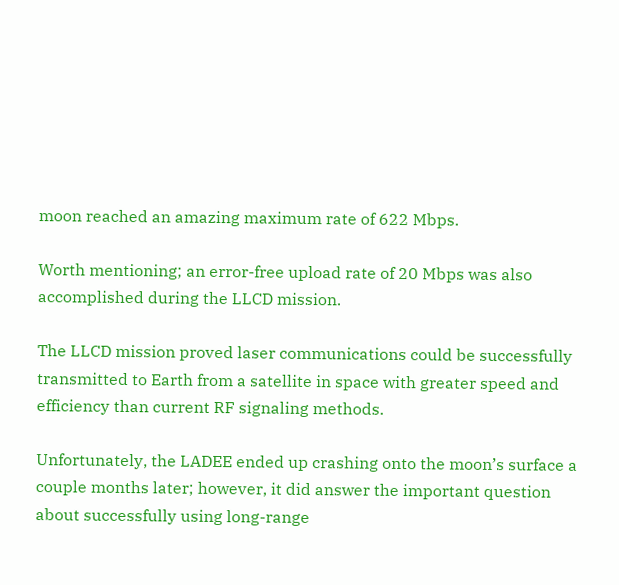moon reached an amazing maximum rate of 622 Mbps.

Worth mentioning; an error-free upload rate of 20 Mbps was also accomplished during the LLCD mission.

The LLCD mission proved laser communications could be successfully transmitted to Earth from a satellite in space with greater speed and efficiency than current RF signaling methods.

Unfortunately, the LADEE ended up crashing onto the moon’s surface a couple months later; however, it did answer the important question about successfully using long-range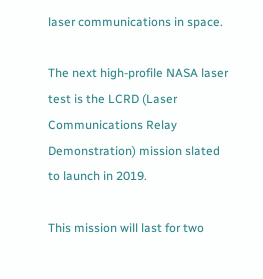laser communications in space.

The next high-profile NASA laser test is the LCRD (Laser Communications Relay Demonstration) mission slated to launch in 2019.

This mission will last for two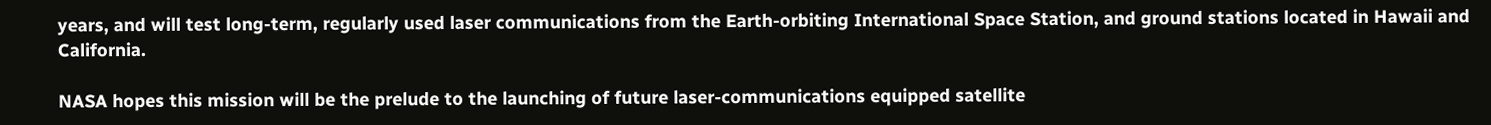years, and will test long-term, regularly used laser communications from the Earth-orbiting International Space Station, and ground stations located in Hawaii and California.

NASA hopes this mission will be the prelude to the launching of future laser-communications equipped satellite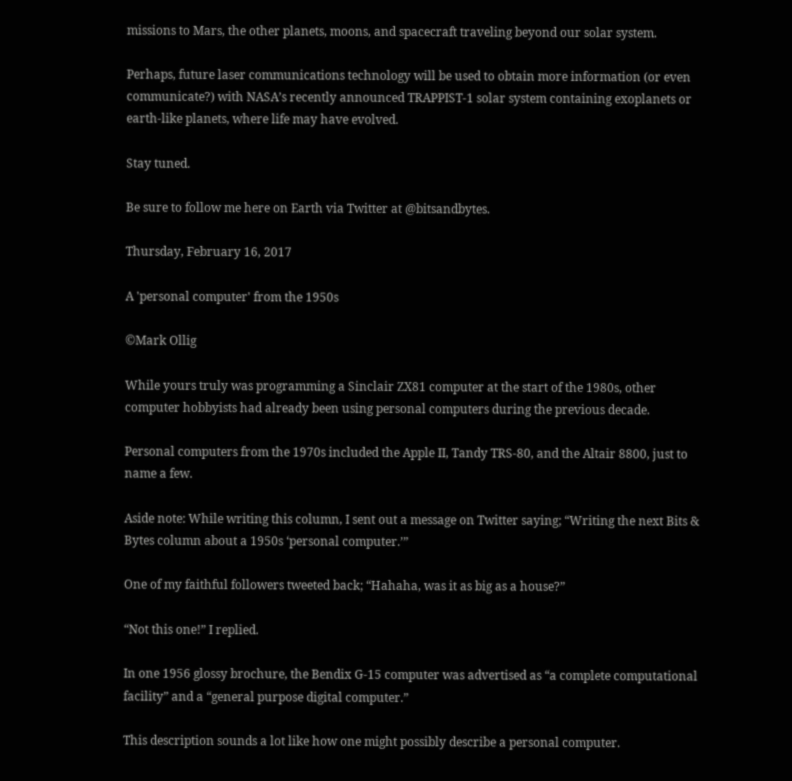missions to Mars, the other planets, moons, and spacecraft traveling beyond our solar system.

Perhaps, future laser communications technology will be used to obtain more information (or even communicate?) with NASA’s recently announced TRAPPIST-1 solar system containing exoplanets or earth-like planets, where life may have evolved.

Stay tuned.

Be sure to follow me here on Earth via Twitter at @bitsandbytes.

Thursday, February 16, 2017

A 'personal computer' from the 1950s

©Mark Ollig

While yours truly was programming a Sinclair ZX81 computer at the start of the 1980s, other computer hobbyists had already been using personal computers during the previous decade.

Personal computers from the 1970s included the Apple II, Tandy TRS-80, and the Altair 8800, just to name a few.

Aside note: While writing this column, I sent out a message on Twitter saying; “Writing the next Bits & Bytes column about a 1950s ‘personal computer.’”

One of my faithful followers tweeted back; “Hahaha, was it as big as a house?”

“Not this one!” I replied.

In one 1956 glossy brochure, the Bendix G-15 computer was advertised as “a complete computational facility” and a “general purpose digital computer.”

This description sounds a lot like how one might possibly describe a personal computer.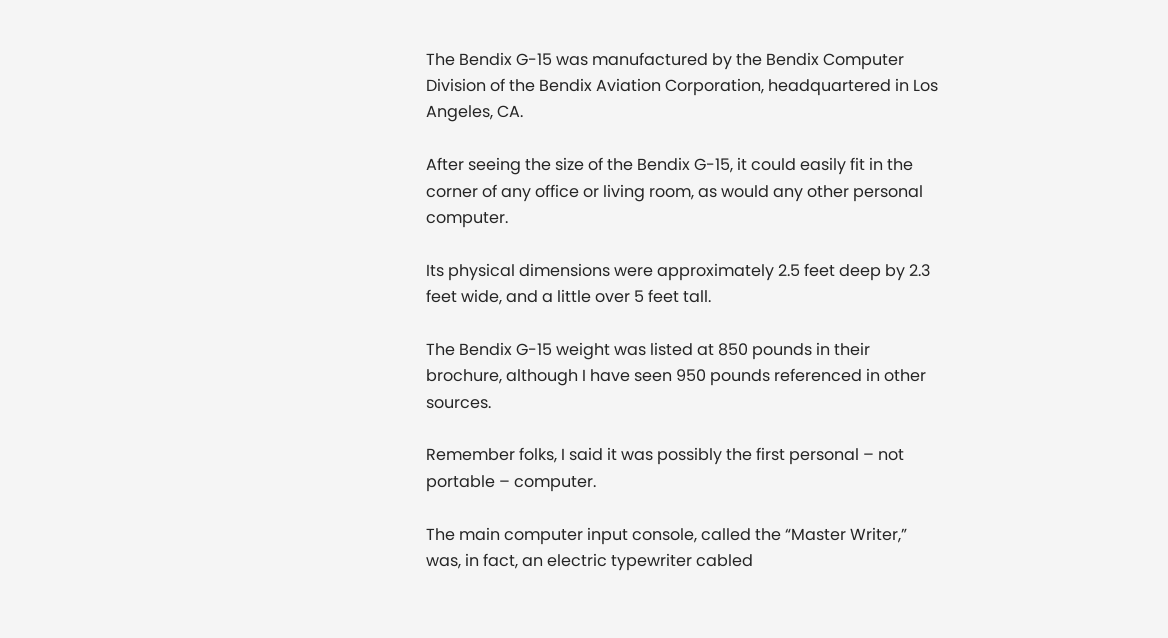The Bendix G-15 was manufactured by the Bendix Computer Division of the Bendix Aviation Corporation, headquartered in Los Angeles, CA.

After seeing the size of the Bendix G-15, it could easily fit in the corner of any office or living room, as would any other personal computer.

Its physical dimensions were approximately 2.5 feet deep by 2.3 feet wide, and a little over 5 feet tall.

The Bendix G-15 weight was listed at 850 pounds in their brochure, although I have seen 950 pounds referenced in other sources.

Remember folks, I said it was possibly the first personal – not portable – computer.

The main computer input console, called the “Master Writer,” was, in fact, an electric typewriter cabled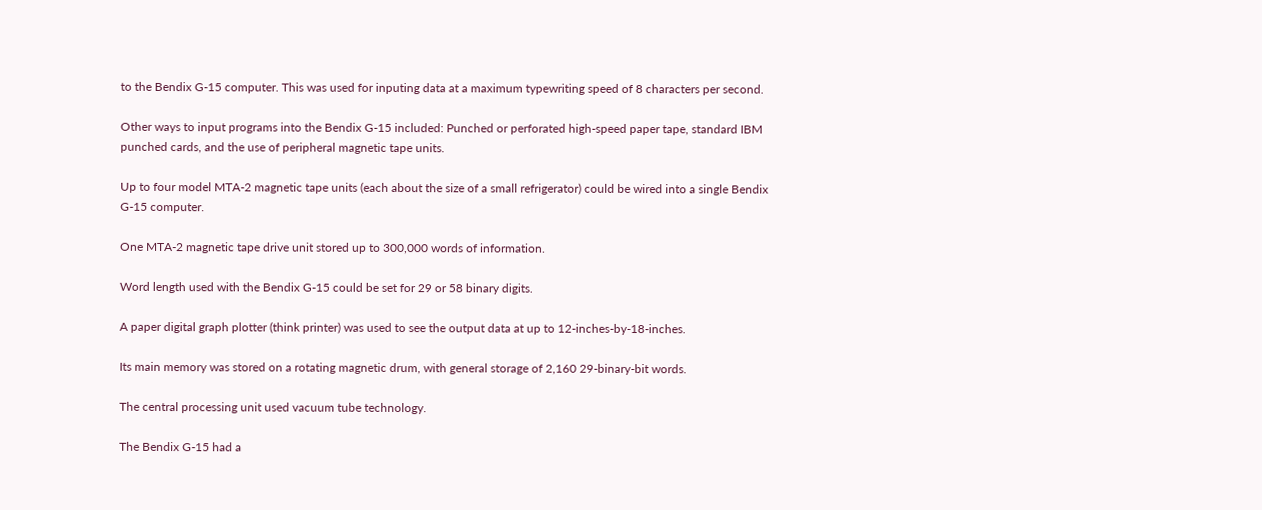to the Bendix G-15 computer. This was used for inputing data at a maximum typewriting speed of 8 characters per second.

Other ways to input programs into the Bendix G-15 included: Punched or perforated high-speed paper tape, standard IBM punched cards, and the use of peripheral magnetic tape units.

Up to four model MTA-2 magnetic tape units (each about the size of a small refrigerator) could be wired into a single Bendix G-15 computer.

One MTA-2 magnetic tape drive unit stored up to 300,000 words of information.

Word length used with the Bendix G-15 could be set for 29 or 58 binary digits.

A paper digital graph plotter (think printer) was used to see the output data at up to 12-inches-by-18-inches.

Its main memory was stored on a rotating magnetic drum, with general storage of 2,160 29-binary-bit words.

The central processing unit used vacuum tube technology.

The Bendix G-15 had a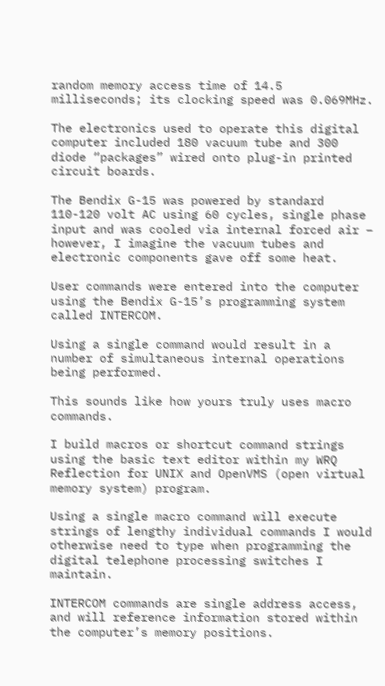random memory access time of 14.5 milliseconds; its clocking speed was 0.069MHz.

The electronics used to operate this digital computer included 180 vacuum tube and 300 diode “packages” wired onto plug-in printed circuit boards.

The Bendix G-15 was powered by standard 110-120 volt AC using 60 cycles, single phase input and was cooled via internal forced air – however, I imagine the vacuum tubes and electronic components gave off some heat.

User commands were entered into the computer using the Bendix G-15’s programming system called INTERCOM.

Using a single command would result in a number of simultaneous internal operations being performed.

This sounds like how yours truly uses macro commands.

I build macros or shortcut command strings using the basic text editor within my WRQ Reflection for UNIX and OpenVMS (open virtual memory system) program.

Using a single macro command will execute strings of lengthy individual commands I would otherwise need to type when programming the digital telephone processing switches I maintain.

INTERCOM commands are single address access, and will reference information stored within the computer’s memory positions.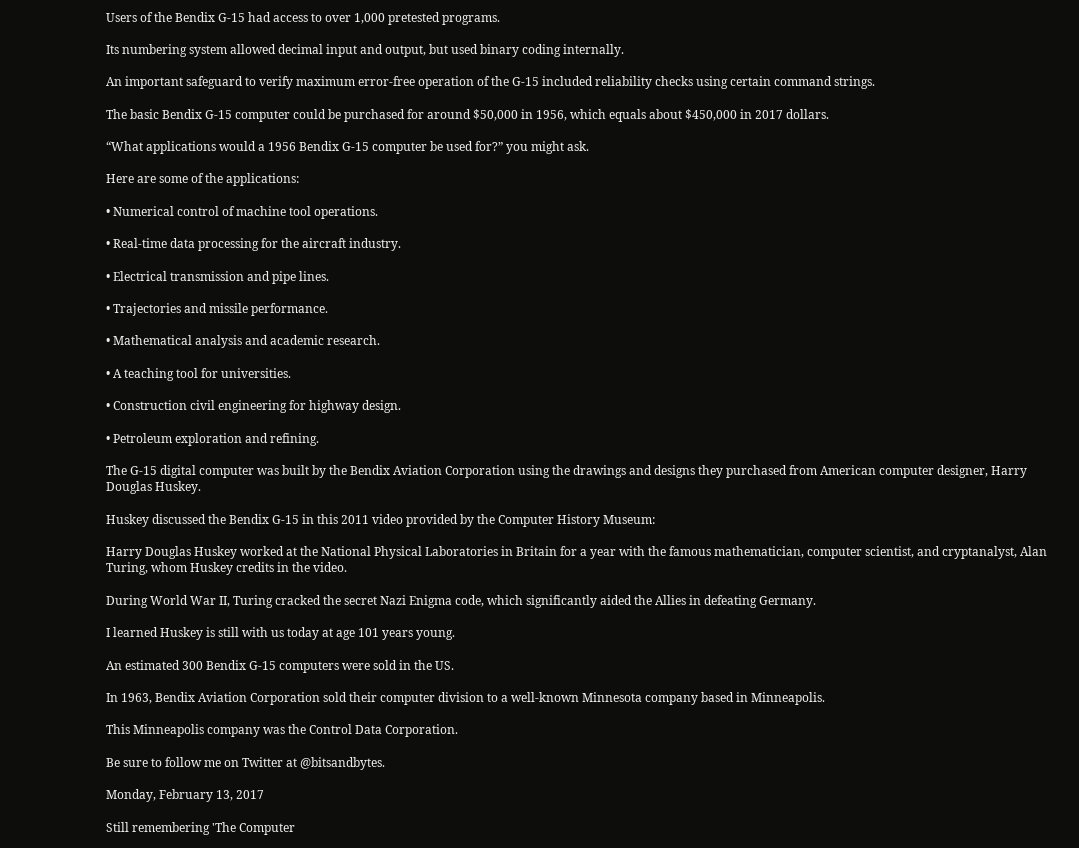Users of the Bendix G-15 had access to over 1,000 pretested programs.

Its numbering system allowed decimal input and output, but used binary coding internally.

An important safeguard to verify maximum error-free operation of the G-15 included reliability checks using certain command strings.

The basic Bendix G-15 computer could be purchased for around $50,000 in 1956, which equals about $450,000 in 2017 dollars.

“What applications would a 1956 Bendix G-15 computer be used for?” you might ask.

Here are some of the applications:

• Numerical control of machine tool operations.

• Real-time data processing for the aircraft industry.

• Electrical transmission and pipe lines.

• Trajectories and missile performance.

• Mathematical analysis and academic research.

• A teaching tool for universities.

• Construction civil engineering for highway design.

• Petroleum exploration and refining.

The G-15 digital computer was built by the Bendix Aviation Corporation using the drawings and designs they purchased from American computer designer, Harry Douglas Huskey.

Huskey discussed the Bendix G-15 in this 2011 video provided by the Computer History Museum:

Harry Douglas Huskey worked at the National Physical Laboratories in Britain for a year with the famous mathematician, computer scientist, and cryptanalyst, Alan Turing, whom Huskey credits in the video.

During World War II, Turing cracked the secret Nazi Enigma code, which significantly aided the Allies in defeating Germany.

I learned Huskey is still with us today at age 101 years young.

An estimated 300 Bendix G-15 computers were sold in the US.

In 1963, Bendix Aviation Corporation sold their computer division to a well-known Minnesota company based in Minneapolis.

This Minneapolis company was the Control Data Corporation.

Be sure to follow me on Twitter at @bitsandbytes.

Monday, February 13, 2017

Still remembering 'The Computer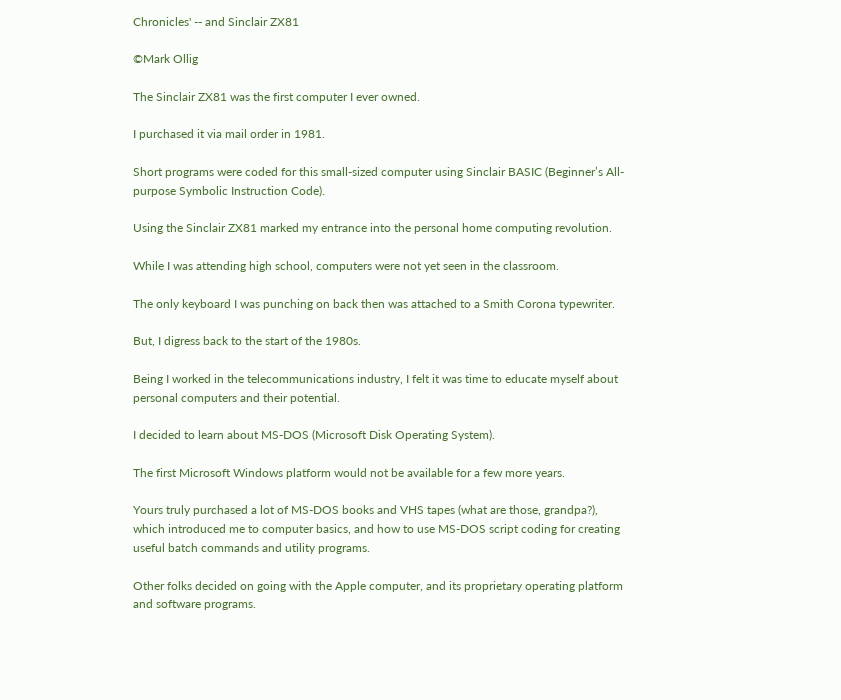Chronicles' -- and Sinclair ZX81

©Mark Ollig

The Sinclair ZX81 was the first computer I ever owned.

I purchased it via mail order in 1981.

Short programs were coded for this small-sized computer using Sinclair BASIC (Beginner’s All-purpose Symbolic Instruction Code).

Using the Sinclair ZX81 marked my entrance into the personal home computing revolution.

While I was attending high school, computers were not yet seen in the classroom.

The only keyboard I was punching on back then was attached to a Smith Corona typewriter.

But, I digress back to the start of the 1980s.

Being I worked in the telecommunications industry, I felt it was time to educate myself about personal computers and their potential.

I decided to learn about MS-DOS (Microsoft Disk Operating System).

The first Microsoft Windows platform would not be available for a few more years.

Yours truly purchased a lot of MS-DOS books and VHS tapes (what are those, grandpa?), which introduced me to computer basics, and how to use MS-DOS script coding for creating useful batch commands and utility programs.

Other folks decided on going with the Apple computer, and its proprietary operating platform and software programs.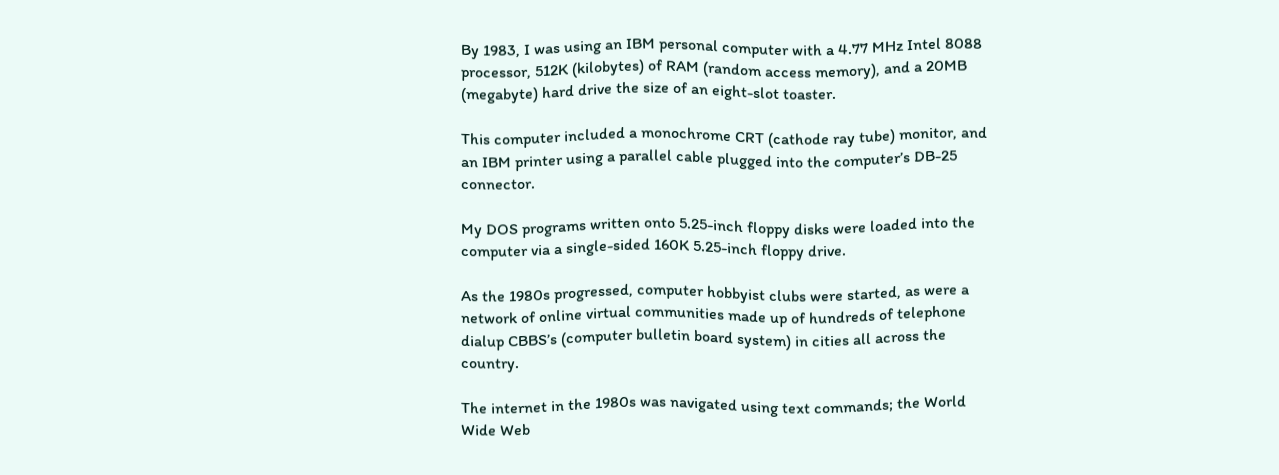By 1983, I was using an IBM personal computer with a 4.77 MHz Intel 8088 processor, 512K (kilobytes) of RAM (random access memory), and a 20MB (megabyte) hard drive the size of an eight-slot toaster.

This computer included a monochrome CRT (cathode ray tube) monitor, and an IBM printer using a parallel cable plugged into the computer’s DB-25 connector.

My DOS programs written onto 5.25-inch floppy disks were loaded into the computer via a single-sided 160K 5.25-inch floppy drive.

As the 1980s progressed, computer hobbyist clubs were started, as were a network of online virtual communities made up of hundreds of telephone dialup CBBS’s (computer bulletin board system) in cities all across the country.

The internet in the 1980s was navigated using text commands; the World Wide Web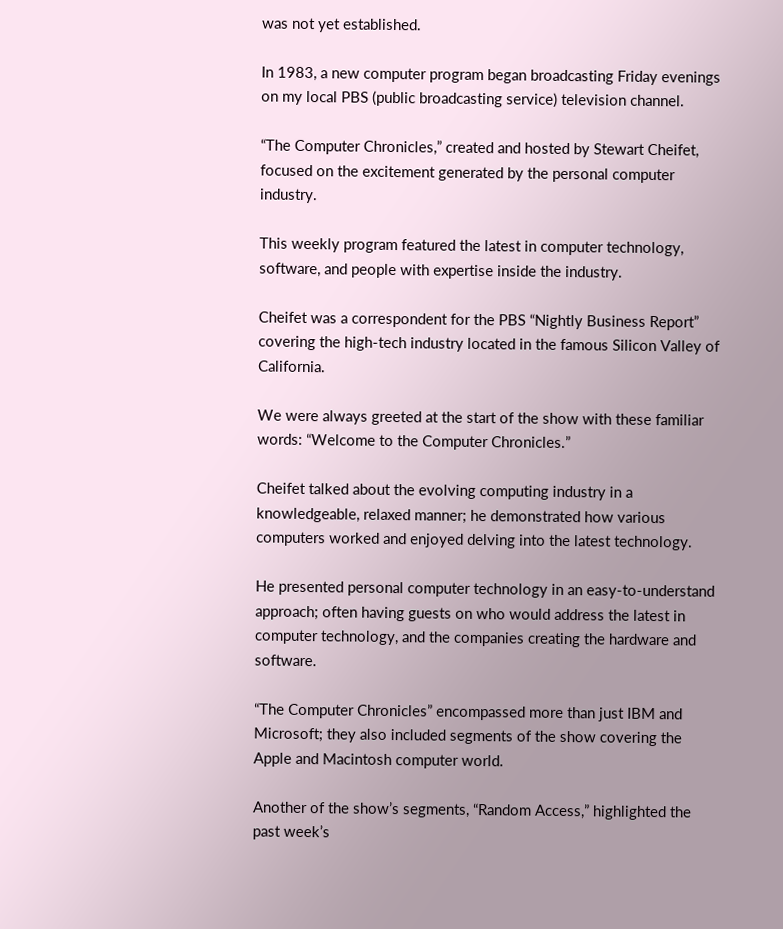was not yet established.

In 1983, a new computer program began broadcasting Friday evenings on my local PBS (public broadcasting service) television channel.

“The Computer Chronicles,” created and hosted by Stewart Cheifet, focused on the excitement generated by the personal computer industry.

This weekly program featured the latest in computer technology, software, and people with expertise inside the industry.

Cheifet was a correspondent for the PBS “Nightly Business Report” covering the high-tech industry located in the famous Silicon Valley of California.

We were always greeted at the start of the show with these familiar words: “Welcome to the Computer Chronicles.”

Cheifet talked about the evolving computing industry in a knowledgeable, relaxed manner; he demonstrated how various computers worked and enjoyed delving into the latest technology.

He presented personal computer technology in an easy-to-understand approach; often having guests on who would address the latest in computer technology, and the companies creating the hardware and software.

“The Computer Chronicles” encompassed more than just IBM and Microsoft; they also included segments of the show covering the Apple and Macintosh computer world.

Another of the show’s segments, “Random Access,” highlighted the past week’s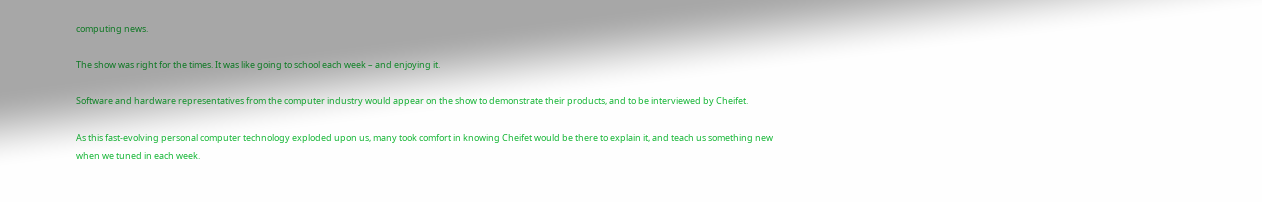computing news.

The show was right for the times. It was like going to school each week – and enjoying it.

Software and hardware representatives from the computer industry would appear on the show to demonstrate their products, and to be interviewed by Cheifet.

As this fast-evolving personal computer technology exploded upon us, many took comfort in knowing Cheifet would be there to explain it, and teach us something new when we tuned in each week.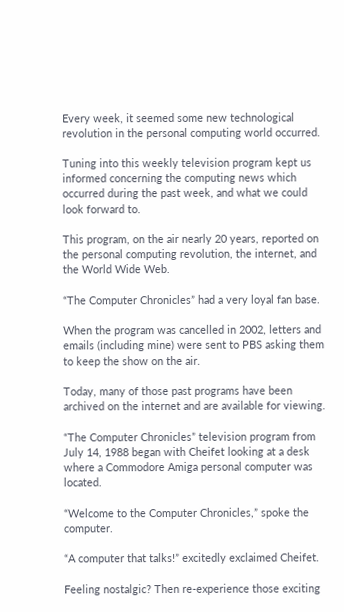Every week, it seemed some new technological revolution in the personal computing world occurred.

Tuning into this weekly television program kept us informed concerning the computing news which occurred during the past week, and what we could look forward to.

This program, on the air nearly 20 years, reported on the personal computing revolution, the internet, and the World Wide Web.

“The Computer Chronicles” had a very loyal fan base.

When the program was cancelled in 2002, letters and emails (including mine) were sent to PBS asking them to keep the show on the air.

Today, many of those past programs have been archived on the internet and are available for viewing.

“The Computer Chronicles” television program from July 14, 1988 began with Cheifet looking at a desk where a Commodore Amiga personal computer was located.

“Welcome to the Computer Chronicles,” spoke the computer.

“A computer that talks!” excitedly exclaimed Cheifet.

Feeling nostalgic? Then re-experience those exciting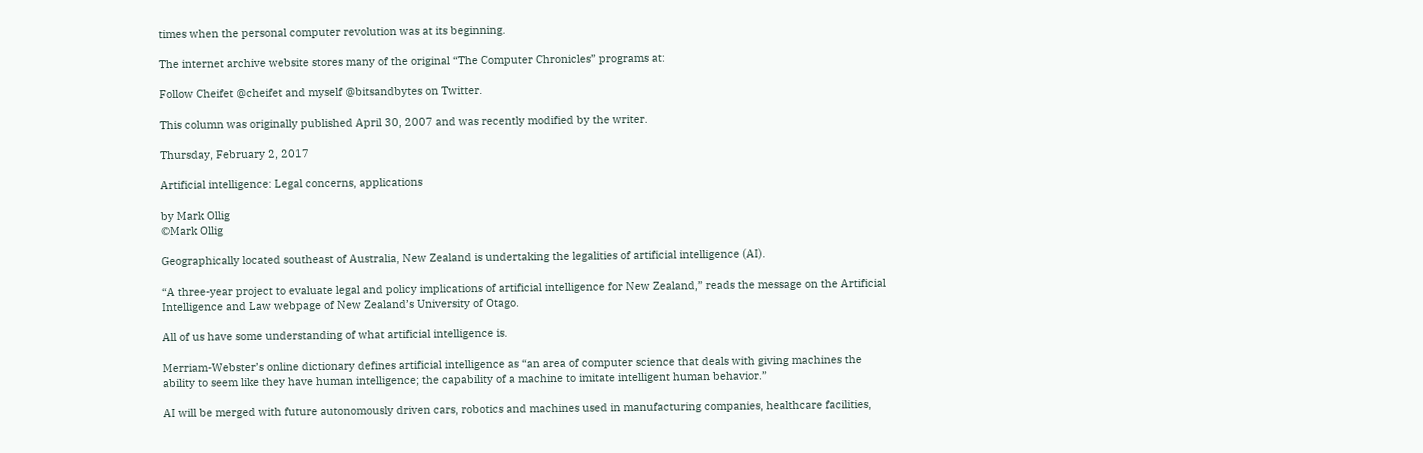times when the personal computer revolution was at its beginning.

The internet archive website stores many of the original “The Computer Chronicles” programs at:

Follow Cheifet @cheifet and myself @bitsandbytes on Twitter.

This column was originally published April 30, 2007 and was recently modified by the writer.

Thursday, February 2, 2017

Artificial intelligence: Legal concerns, applications

by Mark Ollig
©Mark Ollig

Geographically located southeast of Australia, New Zealand is undertaking the legalities of artificial intelligence (AI).

“A three-year project to evaluate legal and policy implications of artificial intelligence for New Zealand,” reads the message on the Artificial Intelligence and Law webpage of New Zealand’s University of Otago.

All of us have some understanding of what artificial intelligence is.

Merriam-Webster’s online dictionary defines artificial intelligence as “an area of computer science that deals with giving machines the ability to seem like they have human intelligence; the capability of a machine to imitate intelligent human behavior.”

AI will be merged with future autonomously driven cars, robotics and machines used in manufacturing companies, healthcare facilities,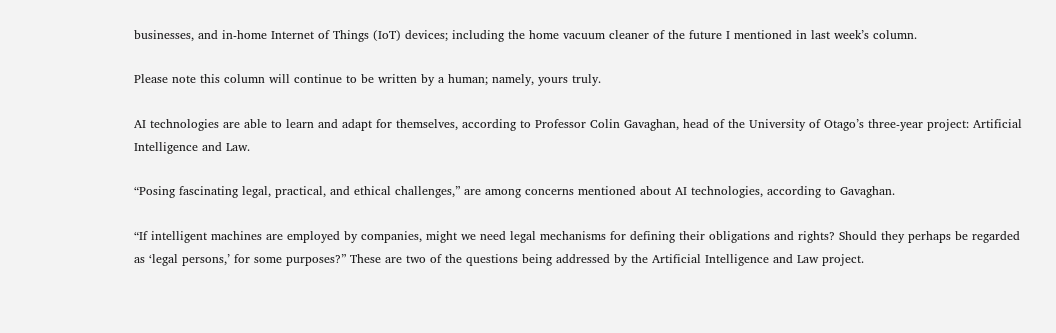businesses, and in-home Internet of Things (IoT) devices; including the home vacuum cleaner of the future I mentioned in last week’s column.

Please note this column will continue to be written by a human; namely, yours truly.

AI technologies are able to learn and adapt for themselves, according to Professor Colin Gavaghan, head of the University of Otago’s three-year project: Artificial Intelligence and Law.

“Posing fascinating legal, practical, and ethical challenges,” are among concerns mentioned about AI technologies, according to Gavaghan.

“If intelligent machines are employed by companies, might we need legal mechanisms for defining their obligations and rights? Should they perhaps be regarded as ‘legal persons,’ for some purposes?” These are two of the questions being addressed by the Artificial Intelligence and Law project.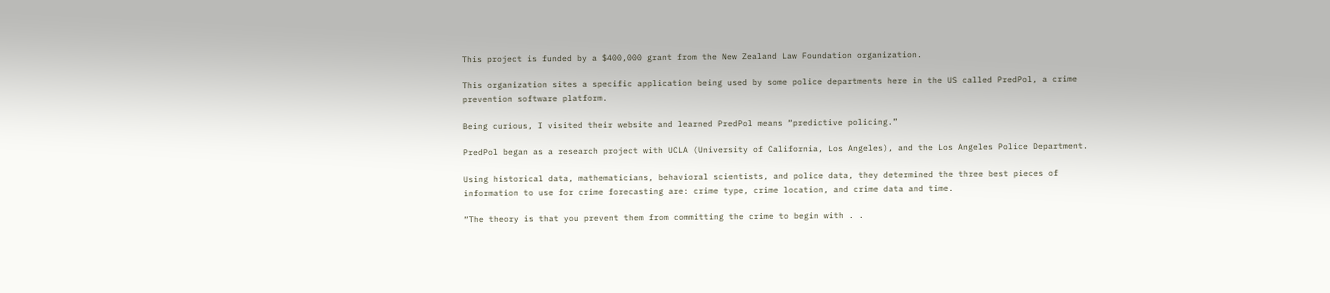This project is funded by a $400,000 grant from the New Zealand Law Foundation organization.

This organization sites a specific application being used by some police departments here in the US called PredPol, a crime prevention software platform.

Being curious, I visited their website and learned PredPol means “predictive policing.”

PredPol began as a research project with UCLA (University of California, Los Angeles), and the Los Angeles Police Department.

Using historical data, mathematicians, behavioral scientists, and police data, they determined the three best pieces of information to use for crime forecasting are: crime type, crime location, and crime data and time.

“The theory is that you prevent them from committing the crime to begin with . .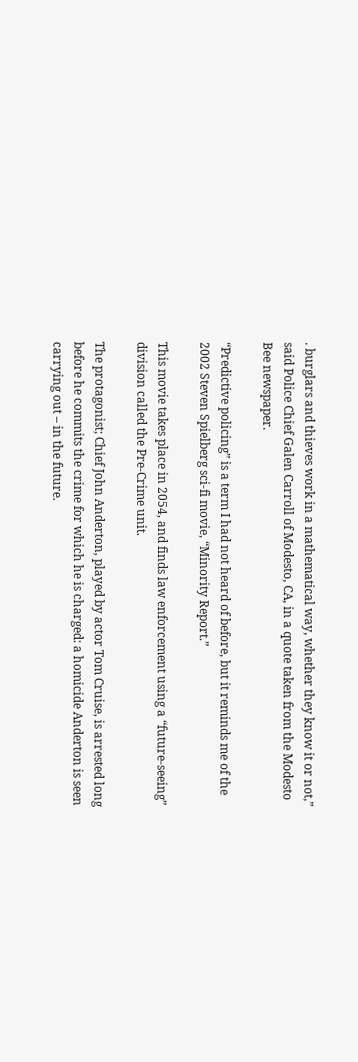. burglars and thieves work in a mathematical way, whether they know it or not,” said Police Chief Galen Carroll of Modesto, CA, in a quote taken from the Modesto Bee newspaper.

“Predictive policing” is a term I had not heard of before, but it reminds me of the 2002 Steven Spielberg sci-fi movie, “Minority Report.”

This movie takes place in 2054, and finds law enforcement using a “future-seeing” division called the Pre-Crime unit.

The protagonist; Chief John Anderton, played by actor Tom Cruise, is arrested long before he commits the crime for which he is charged: a homicide Anderton is seen carrying out – in the future.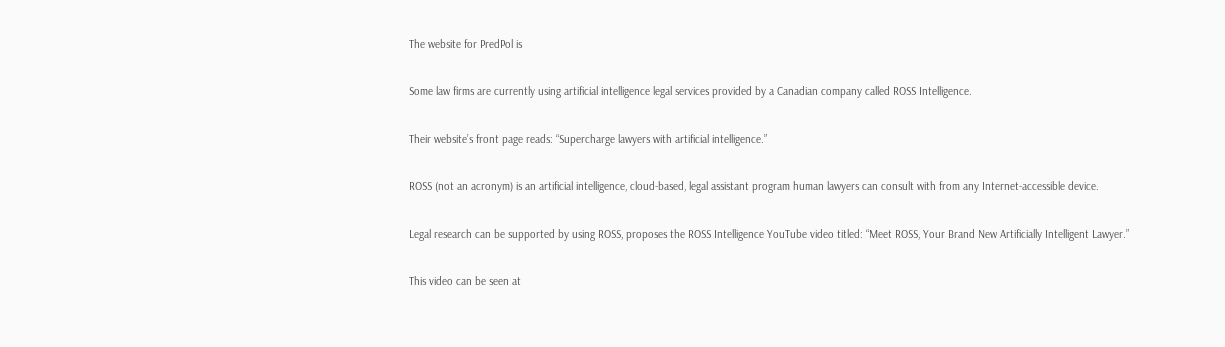The website for PredPol is

Some law firms are currently using artificial intelligence legal services provided by a Canadian company called ROSS Intelligence.

Their website’s front page reads: “Supercharge lawyers with artificial intelligence.”

ROSS (not an acronym) is an artificial intelligence, cloud-based, legal assistant program human lawyers can consult with from any Internet-accessible device.

Legal research can be supported by using ROSS, proposes the ROSS Intelligence YouTube video titled: “Meet ROSS, Your Brand New Artificially Intelligent Lawyer.”

This video can be seen at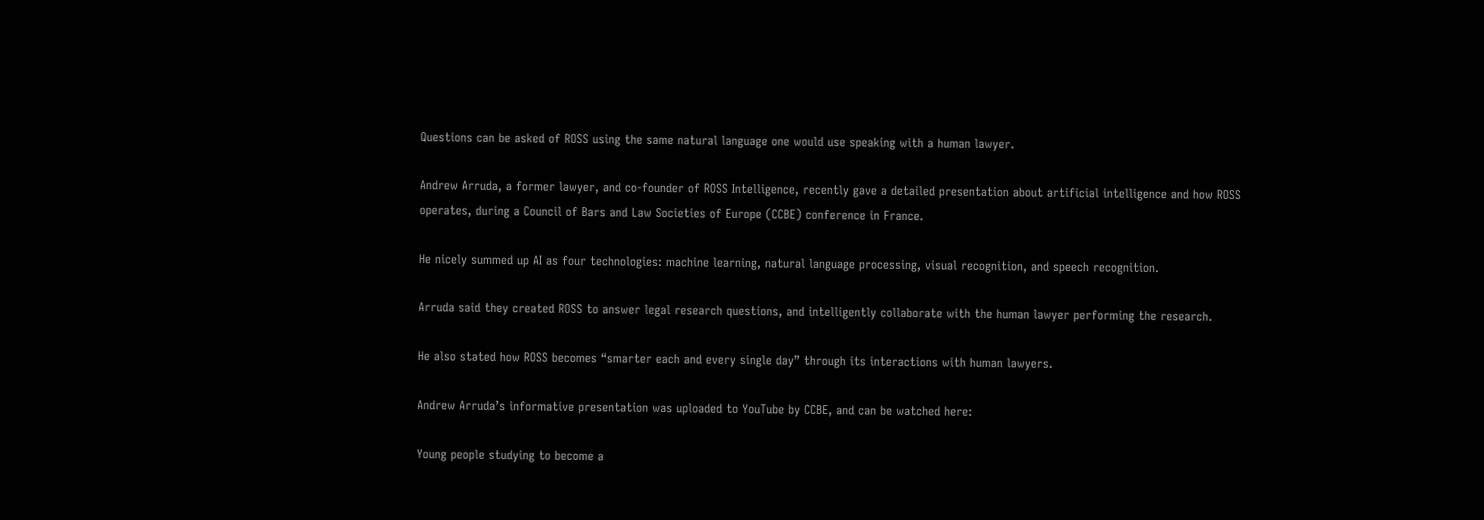Questions can be asked of ROSS using the same natural language one would use speaking with a human lawyer.

Andrew Arruda, a former lawyer, and co-founder of ROSS Intelligence, recently gave a detailed presentation about artificial intelligence and how ROSS operates, during a Council of Bars and Law Societies of Europe (CCBE) conference in France.

He nicely summed up AI as four technologies: machine learning, natural language processing, visual recognition, and speech recognition.

Arruda said they created ROSS to answer legal research questions, and intelligently collaborate with the human lawyer performing the research.

He also stated how ROSS becomes “smarter each and every single day” through its interactions with human lawyers.

Andrew Arruda’s informative presentation was uploaded to YouTube by CCBE, and can be watched here:

Young people studying to become a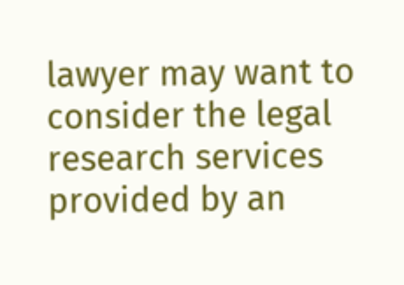lawyer may want to consider the legal research services provided by an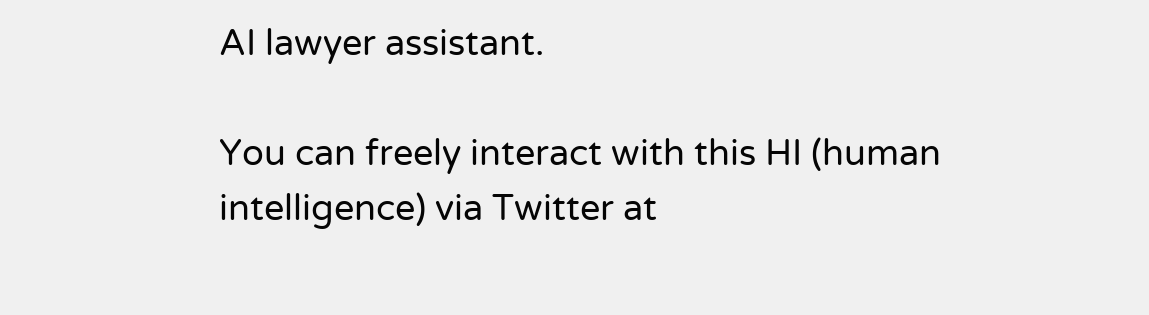AI lawyer assistant.

You can freely interact with this HI (human intelligence) via Twitter at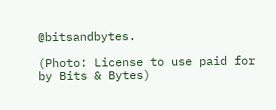@bitsandbytes.

(Photo: License to use paid for by Bits & Bytes)